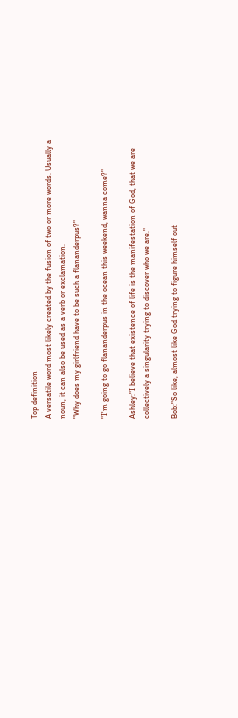Top definition
A versatile word most likely created by the fusion of two or more words. Usually a noun, it can also be used as a verb or exclamation.
"Why does my girlfriend have to be such a flananderpus?"

"I'm going to go flananderpus in the ocean this weekend, wanna come?"

Ashley:"I believe that existence of life is the manifestation of God, that we are collectively a singularity trying to discover who we are."

Bob:"So like, almost like God trying to figure himself out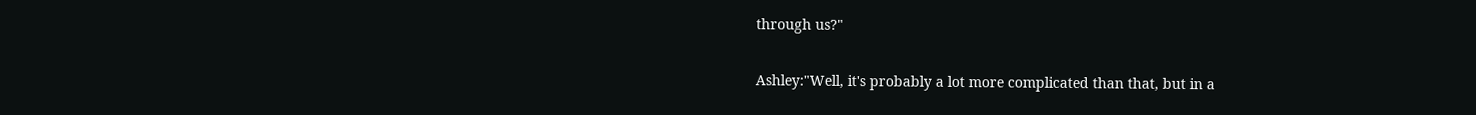through us?"

Ashley:"Well, it's probably a lot more complicated than that, but in a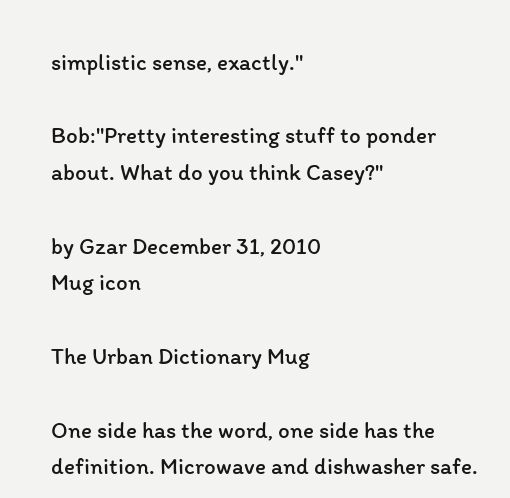simplistic sense, exactly."

Bob:"Pretty interesting stuff to ponder about. What do you think Casey?"

by Gzar December 31, 2010
Mug icon

The Urban Dictionary Mug

One side has the word, one side has the definition. Microwave and dishwasher safe.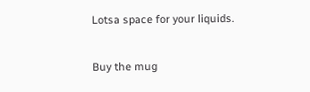Lotsa space for your liquids.

Buy the mug